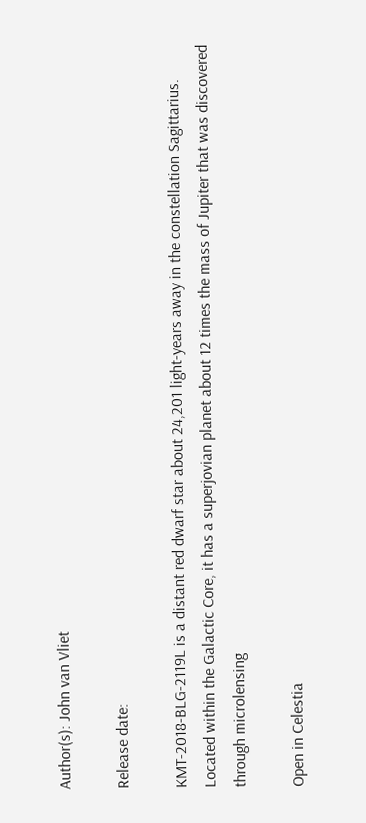Author(s): John van Vliet

Release date:

KMT-2018-BLG-2119L is a distant red dwarf star about 24,201 light-years away in the constellation Sagittarius. Located within the Galactic Core, it has a superjovian planet about 12 times the mass of Jupiter that was discovered through microlensing

Open in Celestia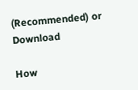(Recommended) or Download

How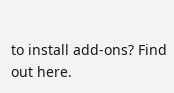to install add-ons? Find out here.